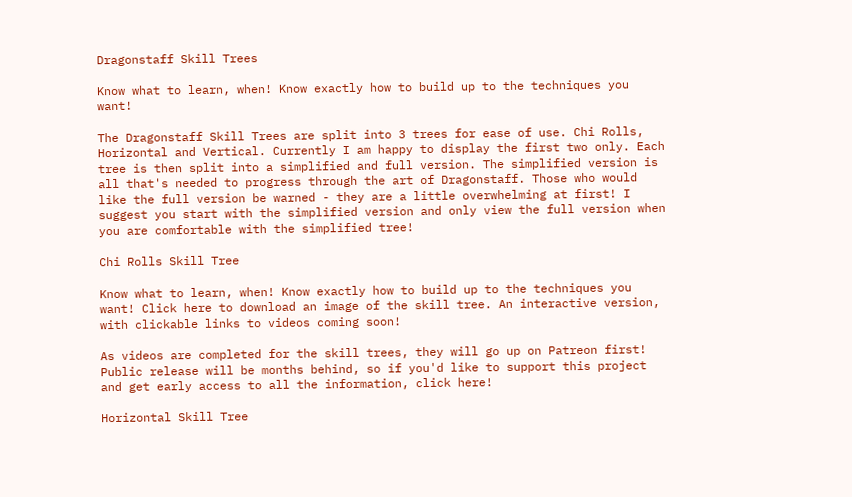Dragonstaff Skill Trees

Know what to learn, when! Know exactly how to build up to the techniques you want!

The Dragonstaff Skill Trees are split into 3 trees for ease of use. Chi Rolls, Horizontal and Vertical. Currently I am happy to display the first two only. Each tree is then split into a simplified and full version. The simplified version is all that's needed to progress through the art of Dragonstaff. Those who would like the full version be warned - they are a little overwhelming at first! I suggest you start with the simplified version and only view the full version when you are comfortable with the simplified tree!

Chi Rolls Skill Tree

Know what to learn, when! Know exactly how to build up to the techniques you want! Click here to download an image of the skill tree. An interactive version, with clickable links to videos coming soon!

As videos are completed for the skill trees, they will go up on Patreon first! Public release will be months behind, so if you'd like to support this project and get early access to all the information, click here!

Horizontal Skill Tree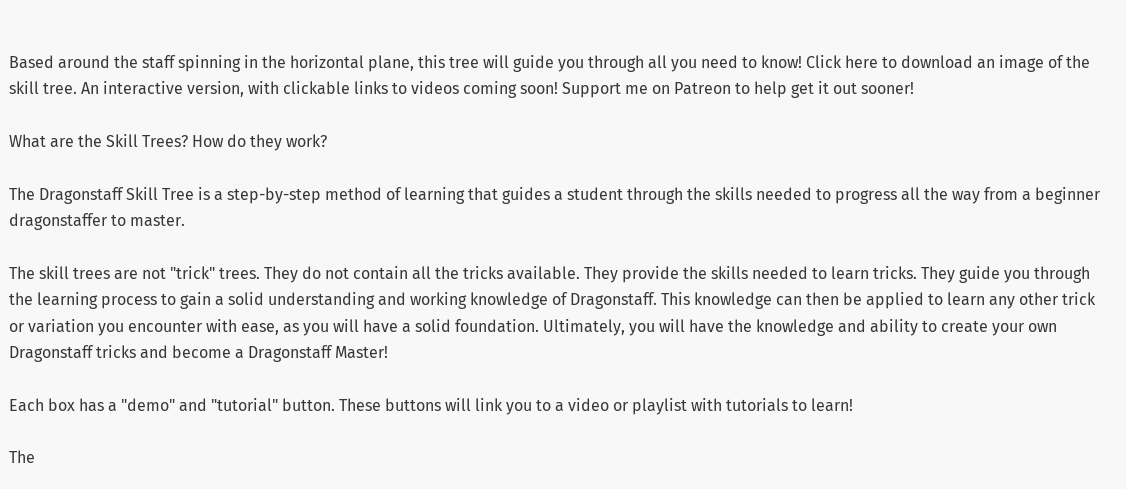Based around the staff spinning in the horizontal plane, this tree will guide you through all you need to know! Click here to download an image of the skill tree. An interactive version, with clickable links to videos coming soon! Support me on Patreon to help get it out sooner!

What are the Skill Trees? How do they work?

The Dragonstaff Skill Tree is a step-by-step method of learning that guides a student through the skills needed to progress all the way from a beginner dragonstaffer to master.

The skill trees are not "trick" trees. They do not contain all the tricks available. They provide the skills needed to learn tricks. They guide you through the learning process to gain a solid understanding and working knowledge of Dragonstaff. This knowledge can then be applied to learn any other trick or variation you encounter with ease, as you will have a solid foundation. Ultimately, you will have the knowledge and ability to create your own Dragonstaff tricks and become a Dragonstaff Master!

Each box has a "demo" and "tutorial" button. These buttons will link you to a video or playlist with tutorials to learn!

The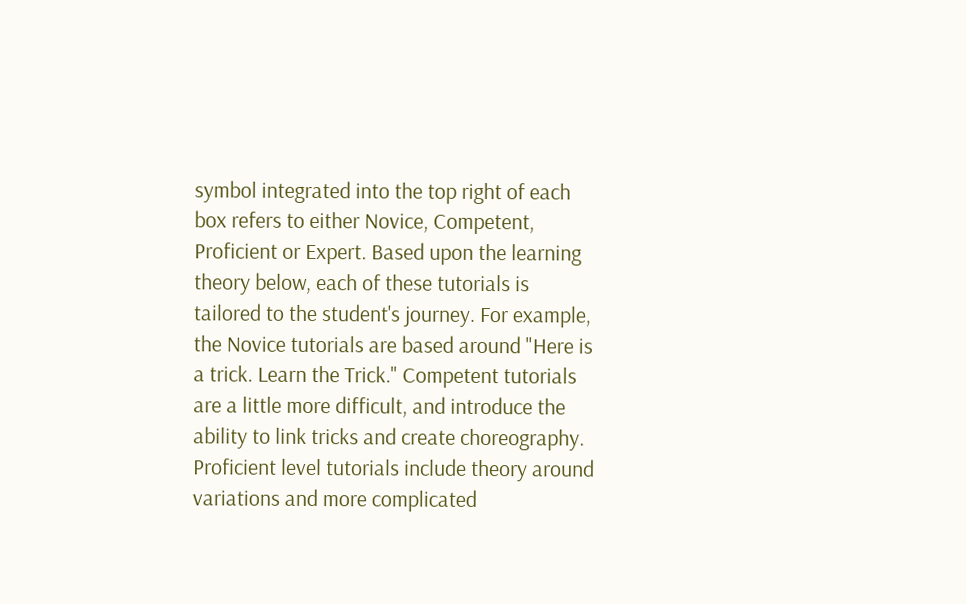symbol integrated into the top right of each box refers to either Novice, Competent, Proficient or Expert. Based upon the learning theory below, each of these tutorials is tailored to the student's journey. For example, the Novice tutorials are based around "Here is a trick. Learn the Trick." Competent tutorials are a little more difficult, and introduce the ability to link tricks and create choreography. Proficient level tutorials include theory around variations and more complicated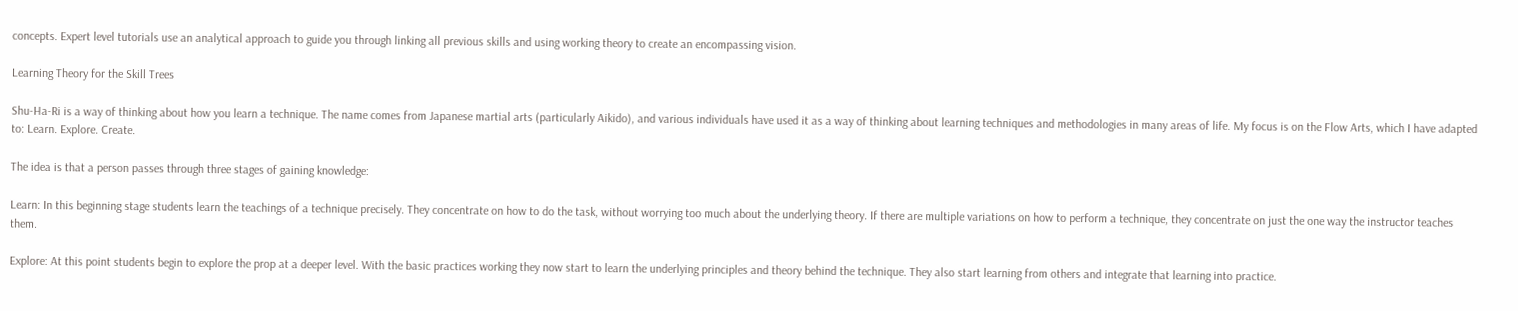concepts. Expert level tutorials use an analytical approach to guide you through linking all previous skills and using working theory to create an encompassing vision.

Learning Theory for the Skill Trees

Shu-Ha-Ri is a way of thinking about how you learn a technique. The name comes from Japanese martial arts (particularly Aikido), and various individuals have used it as a way of thinking about learning techniques and methodologies in many areas of life. My focus is on the Flow Arts, which I have adapted to: Learn. Explore. Create.

The idea is that a person passes through three stages of gaining knowledge:

Learn: In this beginning stage students learn the teachings of a technique precisely. They concentrate on how to do the task, without worrying too much about the underlying theory. If there are multiple variations on how to perform a technique, they concentrate on just the one way the instructor teaches them.

Explore: At this point students begin to explore the prop at a deeper level. With the basic practices working they now start to learn the underlying principles and theory behind the technique. They also start learning from others and integrate that learning into practice.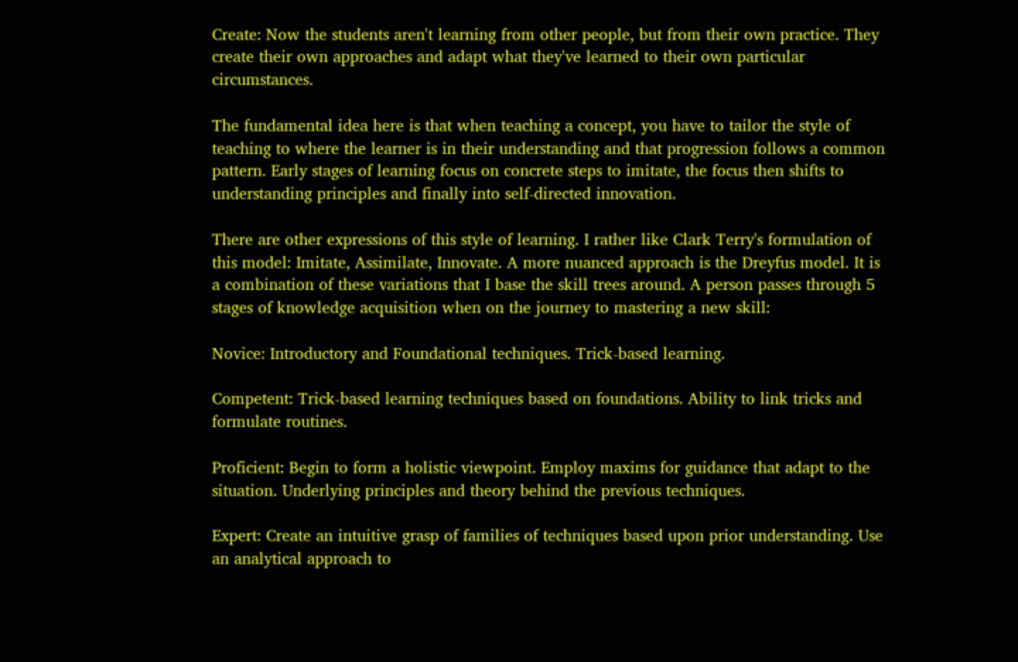Create: Now the students aren't learning from other people, but from their own practice. They create their own approaches and adapt what they've learned to their own particular circumstances.

The fundamental idea here is that when teaching a concept, you have to tailor the style of teaching to where the learner is in their understanding and that progression follows a common pattern. Early stages of learning focus on concrete steps to imitate, the focus then shifts to understanding principles and finally into self-directed innovation.

There are other expressions of this style of learning. I rather like Clark Terry's formulation of this model: Imitate, Assimilate, Innovate. A more nuanced approach is the Dreyfus model. It is a combination of these variations that I base the skill trees around. A person passes through 5 stages of knowledge acquisition when on the journey to mastering a new skill:

Novice: Introductory and Foundational techniques. Trick-based learning.

Competent: Trick-based learning techniques based on foundations. Ability to link tricks and formulate routines.

Proficient: Begin to form a holistic viewpoint. Employ maxims for guidance that adapt to the situation. Underlying principles and theory behind the previous techniques.

Expert: Create an intuitive grasp of families of techniques based upon prior understanding. Use an analytical approach to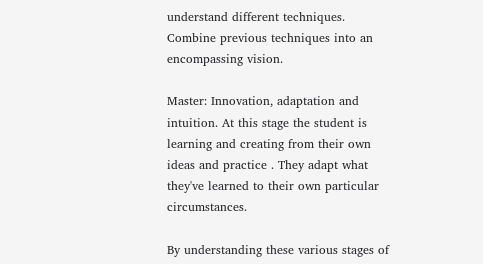understand different techniques. Combine previous techniques into an encompassing vision.

Master: Innovation, adaptation and intuition. At this stage the student is learning and creating from their own ideas and practice . They adapt what they've learned to their own particular circumstances.

By understanding these various stages of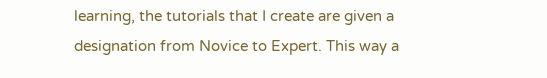learning, the tutorials that I create are given a designation from Novice to Expert. This way a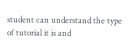student can understand the type of tutorial it is and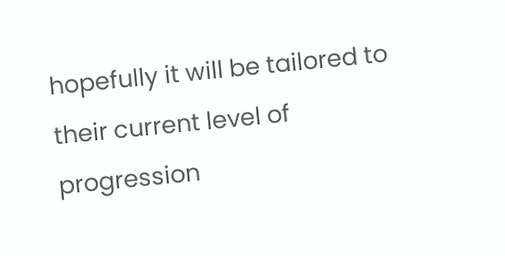hopefully it will be tailored to their current level of progression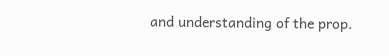and understanding of the prop.